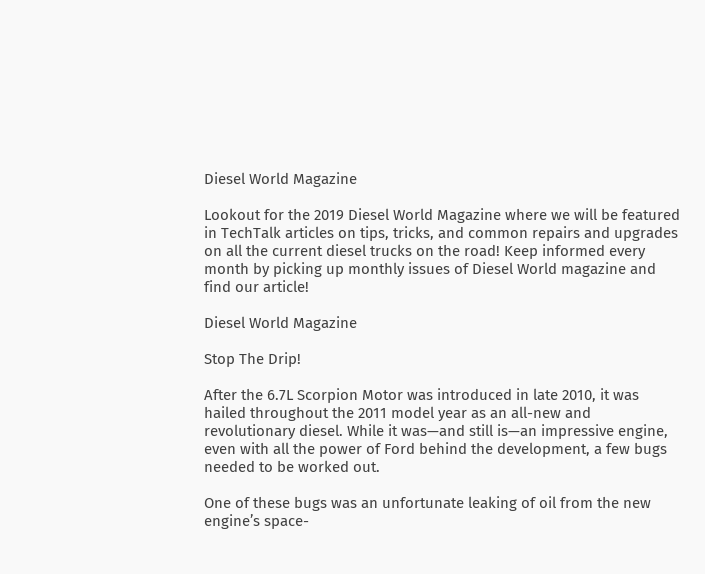Diesel World Magazine

Lookout for the 2019 Diesel World Magazine where we will be featured in TechTalk articles on tips, tricks, and common repairs and upgrades on all the current diesel trucks on the road! Keep informed every month by picking up monthly issues of Diesel World magazine and find our article!

Diesel World Magazine

Stop The Drip!

After the 6.7L Scorpion Motor was introduced in late 2010, it was hailed throughout the 2011 model year as an all-new and revolutionary diesel. While it was—and still is—an impressive engine, even with all the power of Ford behind the development, a few bugs needed to be worked out.

One of these bugs was an unfortunate leaking of oil from the new engine’s space-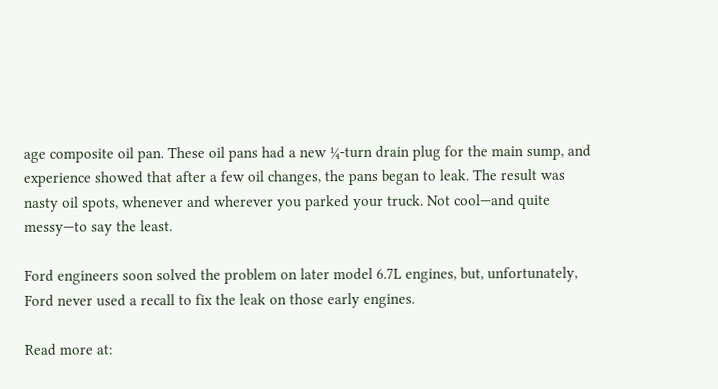age composite oil pan. These oil pans had a new ¼-turn drain plug for the main sump, and experience showed that after a few oil changes, the pans began to leak. The result was nasty oil spots, whenever and wherever you parked your truck. Not cool—and quite messy—to say the least.

Ford engineers soon solved the problem on later model 6.7L engines, but, unfortunately, Ford never used a recall to fix the leak on those early engines.

Read more at: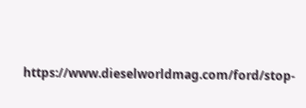https://www.dieselworldmag.com/ford/stop-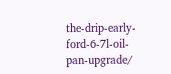the-drip-early-ford-6-7l-oil-pan-upgrade/